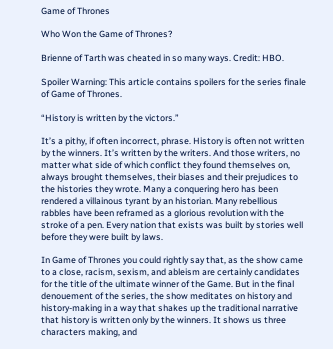Game of Thrones

Who Won the Game of Thrones?

Brienne of Tarth was cheated in so many ways. Credit: HBO.

Spoiler Warning: This article contains spoilers for the series finale of Game of Thrones.

“History is written by the victors.”

It’s a pithy, if often incorrect, phrase. History is often not written by the winners. It’s written by the writers. And those writers, no matter what side of which conflict they found themselves on, always brought themselves, their biases and their prejudices to the histories they wrote. Many a conquering hero has been rendered a villainous tyrant by an historian. Many rebellious rabbles have been reframed as a glorious revolution with the stroke of a pen. Every nation that exists was built by stories well before they were built by laws.

In Game of Thrones you could rightly say that, as the show came to a close, racism, sexism, and ableism are certainly candidates for the title of the ultimate winner of the Game. But in the final denouement of the series, the show meditates on history and history-making in a way that shakes up the traditional narrative that history is written only by the winners. It shows us three characters making, and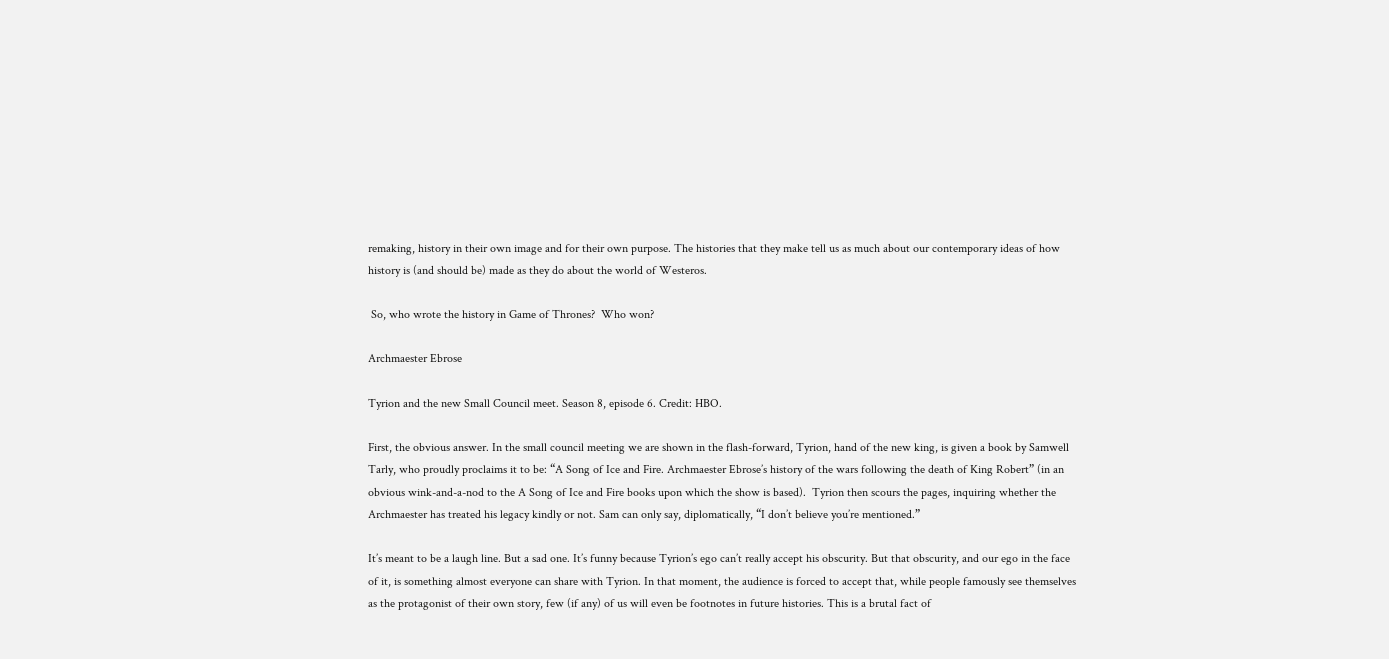remaking, history in their own image and for their own purpose. The histories that they make tell us as much about our contemporary ideas of how history is (and should be) made as they do about the world of Westeros.

 So, who wrote the history in Game of Thrones?  Who won?

Archmaester Ebrose

Tyrion and the new Small Council meet. Season 8, episode 6. Credit: HBO.

First, the obvious answer. In the small council meeting we are shown in the flash-forward, Tyrion, hand of the new king, is given a book by Samwell Tarly, who proudly proclaims it to be: “A Song of Ice and Fire. Archmaester Ebrose’s history of the wars following the death of King Robert” (in an obvious wink-and-a-nod to the A Song of Ice and Fire books upon which the show is based).  Tyrion then scours the pages, inquiring whether the Archmaester has treated his legacy kindly or not. Sam can only say, diplomatically, “I don’t believe you’re mentioned.”

It’s meant to be a laugh line. But a sad one. It’s funny because Tyrion’s ego can’t really accept his obscurity. But that obscurity, and our ego in the face of it, is something almost everyone can share with Tyrion. In that moment, the audience is forced to accept that, while people famously see themselves as the protagonist of their own story, few (if any) of us will even be footnotes in future histories. This is a brutal fact of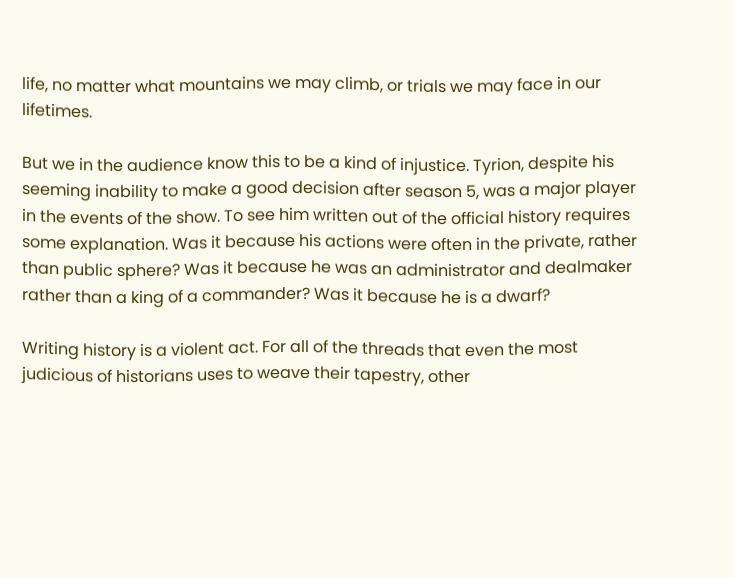life, no matter what mountains we may climb, or trials we may face in our lifetimes.

But we in the audience know this to be a kind of injustice. Tyrion, despite his seeming inability to make a good decision after season 5, was a major player in the events of the show. To see him written out of the official history requires some explanation. Was it because his actions were often in the private, rather than public sphere? Was it because he was an administrator and dealmaker rather than a king of a commander? Was it because he is a dwarf?

Writing history is a violent act. For all of the threads that even the most judicious of historians uses to weave their tapestry, other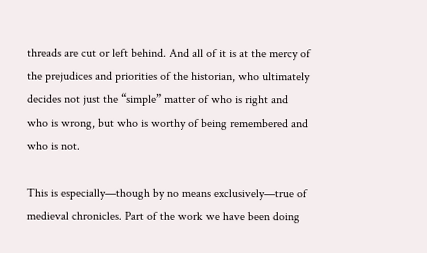threads are cut or left behind. And all of it is at the mercy of the prejudices and priorities of the historian, who ultimately decides not just the “simple” matter of who is right and who is wrong, but who is worthy of being remembered and who is not.

This is especially—though by no means exclusively—true of medieval chronicles. Part of the work we have been doing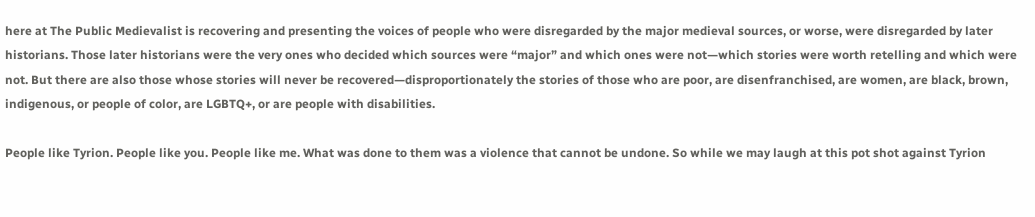here at The Public Medievalist is recovering and presenting the voices of people who were disregarded by the major medieval sources, or worse, were disregarded by later historians. Those later historians were the very ones who decided which sources were “major” and which ones were not—which stories were worth retelling and which were not. But there are also those whose stories will never be recovered—disproportionately the stories of those who are poor, are disenfranchised, are women, are black, brown, indigenous, or people of color, are LGBTQ+, or are people with disabilities.

People like Tyrion. People like you. People like me. What was done to them was a violence that cannot be undone. So while we may laugh at this pot shot against Tyrion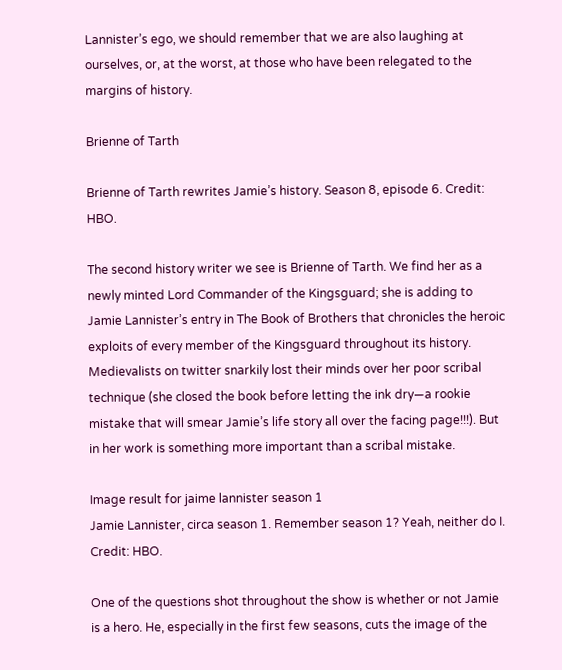Lannister’s ego, we should remember that we are also laughing at ourselves, or, at the worst, at those who have been relegated to the margins of history.

Brienne of Tarth

Brienne of Tarth rewrites Jamie’s history. Season 8, episode 6. Credit: HBO.

The second history writer we see is Brienne of Tarth. We find her as a newly minted Lord Commander of the Kingsguard; she is adding to Jamie Lannister’s entry in The Book of Brothers that chronicles the heroic exploits of every member of the Kingsguard throughout its history. Medievalists on twitter snarkily lost their minds over her poor scribal technique (she closed the book before letting the ink dry—a rookie mistake that will smear Jamie’s life story all over the facing page!!!). But in her work is something more important than a scribal mistake.

Image result for jaime lannister season 1
Jamie Lannister, circa season 1. Remember season 1? Yeah, neither do I. Credit: HBO.

One of the questions shot throughout the show is whether or not Jamie is a hero. He, especially in the first few seasons, cuts the image of the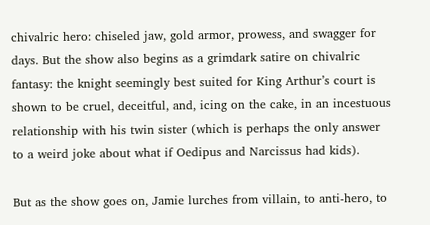chivalric hero: chiseled jaw, gold armor, prowess, and swagger for days. But the show also begins as a grimdark satire on chivalric fantasy: the knight seemingly best suited for King Arthur’s court is shown to be cruel, deceitful, and, icing on the cake, in an incestuous relationship with his twin sister (which is perhaps the only answer to a weird joke about what if Oedipus and Narcissus had kids).

But as the show goes on, Jamie lurches from villain, to anti-hero, to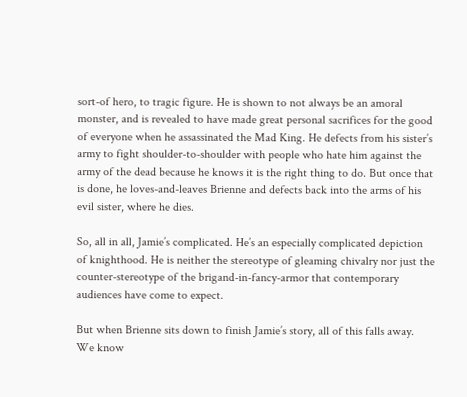sort-of hero, to tragic figure. He is shown to not always be an amoral monster, and is revealed to have made great personal sacrifices for the good of everyone when he assassinated the Mad King. He defects from his sister’s army to fight shoulder-to-shoulder with people who hate him against the army of the dead because he knows it is the right thing to do. But once that is done, he loves-and-leaves Brienne and defects back into the arms of his evil sister, where he dies.

So, all in all, Jamie’s complicated. He’s an especially complicated depiction of knighthood. He is neither the stereotype of gleaming chivalry nor just the counter-stereotype of the brigand-in-fancy-armor that contemporary audiences have come to expect.

But when Brienne sits down to finish Jamie’s story, all of this falls away. We know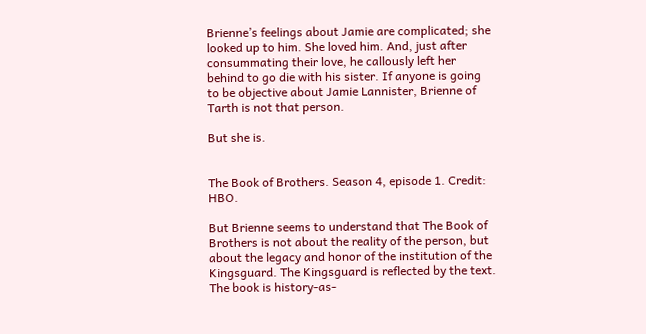Brienne’s feelings about Jamie are complicated; she looked up to him. She loved him. And, just after consummating their love, he callously left her behind to go die with his sister. If anyone is going to be objective about Jamie Lannister, Brienne of Tarth is not that person.

But she is.


The Book of Brothers. Season 4, episode 1. Credit: HBO.

But Brienne seems to understand that The Book of Brothers is not about the reality of the person, but about the legacy and honor of the institution of the Kingsguard. The Kingsguard is reflected by the text. The book is history-as-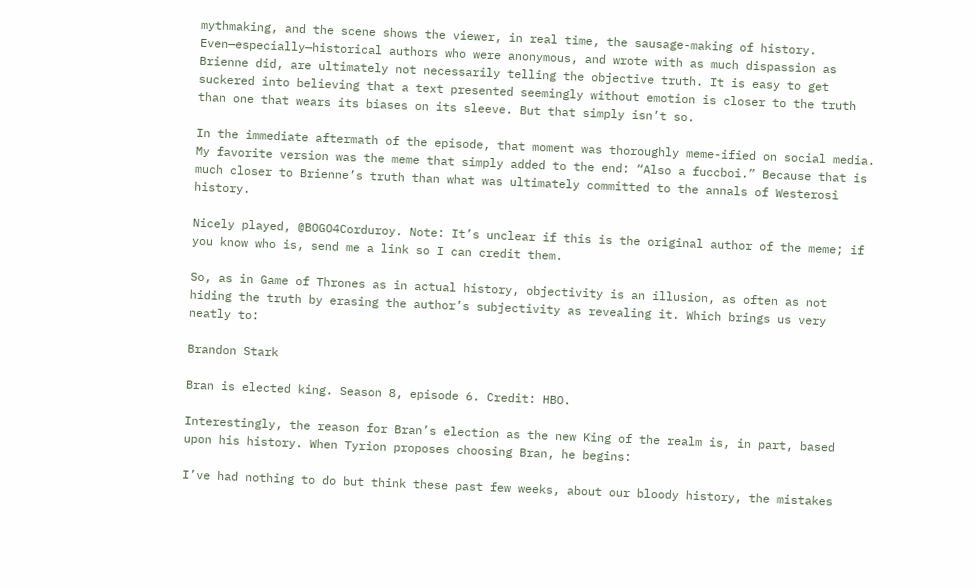mythmaking, and the scene shows the viewer, in real time, the sausage-making of history. Even—especially—historical authors who were anonymous, and wrote with as much dispassion as Brienne did, are ultimately not necessarily telling the objective truth. It is easy to get suckered into believing that a text presented seemingly without emotion is closer to the truth than one that wears its biases on its sleeve. But that simply isn’t so.

In the immediate aftermath of the episode, that moment was thoroughly meme-ified on social media. My favorite version was the meme that simply added to the end: “Also a fuccboi.” Because that is much closer to Brienne’s truth than what was ultimately committed to the annals of Westerosi history.

Nicely played, @BOGO4Corduroy. Note: It’s unclear if this is the original author of the meme; if you know who is, send me a link so I can credit them.

So, as in Game of Thrones as in actual history, objectivity is an illusion, as often as not hiding the truth by erasing the author’s subjectivity as revealing it. Which brings us very neatly to:

Brandon Stark

Bran is elected king. Season 8, episode 6. Credit: HBO.

Interestingly, the reason for Bran’s election as the new King of the realm is, in part, based upon his history. When Tyrion proposes choosing Bran, he begins:

I’ve had nothing to do but think these past few weeks, about our bloody history, the mistakes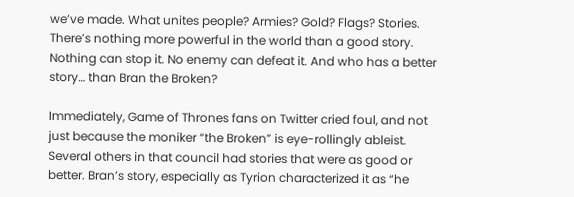we’ve made. What unites people? Armies? Gold? Flags? Stories. There’s nothing more powerful in the world than a good story. Nothing can stop it. No enemy can defeat it. And who has a better story… than Bran the Broken?

Immediately, Game of Thrones fans on Twitter cried foul, and not just because the moniker “the Broken” is eye-rollingly ableist. Several others in that council had stories that were as good or better. Bran’s story, especially as Tyrion characterized it as “he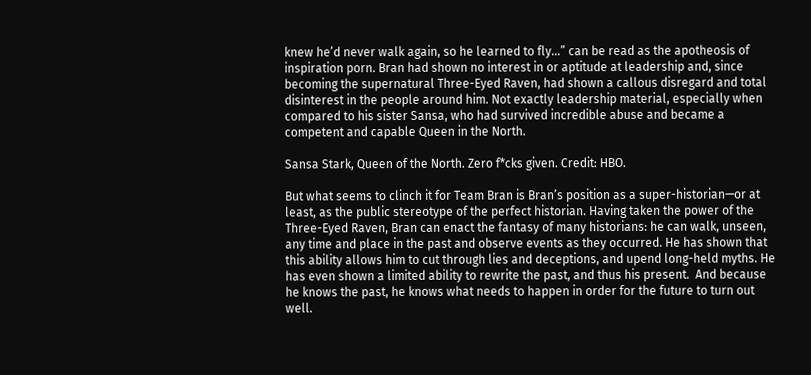knew he’d never walk again, so he learned to fly…” can be read as the apotheosis of inspiration porn. Bran had shown no interest in or aptitude at leadership and, since becoming the supernatural Three-Eyed Raven, had shown a callous disregard and total disinterest in the people around him. Not exactly leadership material, especially when compared to his sister Sansa, who had survived incredible abuse and became a competent and capable Queen in the North.

Sansa Stark, Queen of the North. Zero f*cks given. Credit: HBO.

But what seems to clinch it for Team Bran is Bran’s position as a super-historian—or at least, as the public stereotype of the perfect historian. Having taken the power of the Three-Eyed Raven, Bran can enact the fantasy of many historians: he can walk, unseen, any time and place in the past and observe events as they occurred. He has shown that this ability allows him to cut through lies and deceptions, and upend long-held myths. He has even shown a limited ability to rewrite the past, and thus his present.  And because he knows the past, he knows what needs to happen in order for the future to turn out well.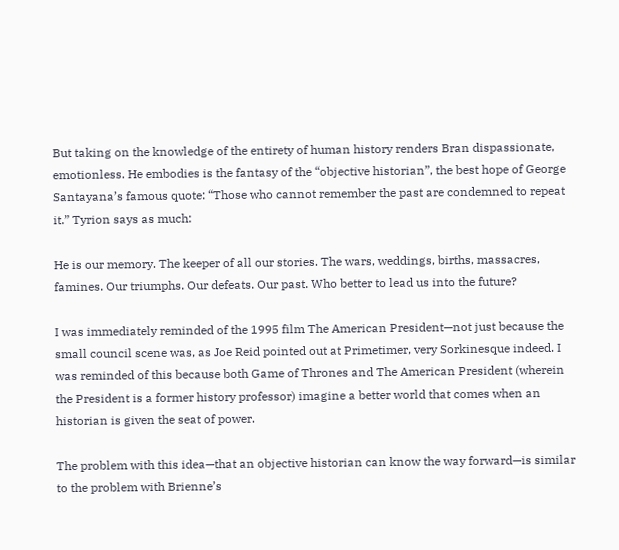But taking on the knowledge of the entirety of human history renders Bran dispassionate, emotionless. He embodies is the fantasy of the “objective historian”, the best hope of George Santayana’s famous quote: “Those who cannot remember the past are condemned to repeat it.” Tyrion says as much:

He is our memory. The keeper of all our stories. The wars, weddings, births, massacres, famines. Our triumphs. Our defeats. Our past. Who better to lead us into the future?

I was immediately reminded of the 1995 film The American President—not just because the small council scene was, as Joe Reid pointed out at Primetimer, very Sorkinesque indeed. I was reminded of this because both Game of Thrones and The American President (wherein the President is a former history professor) imagine a better world that comes when an historian is given the seat of power.

The problem with this idea—that an objective historian can know the way forward—is similar to the problem with Brienne’s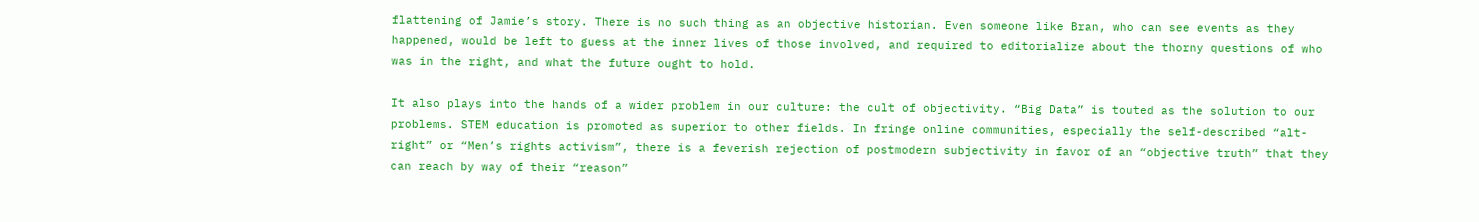flattening of Jamie’s story. There is no such thing as an objective historian. Even someone like Bran, who can see events as they happened, would be left to guess at the inner lives of those involved, and required to editorialize about the thorny questions of who was in the right, and what the future ought to hold.

It also plays into the hands of a wider problem in our culture: the cult of objectivity. “Big Data” is touted as the solution to our problems. STEM education is promoted as superior to other fields. In fringe online communities, especially the self-described “alt-right” or “Men’s rights activism”, there is a feverish rejection of postmodern subjectivity in favor of an “objective truth” that they can reach by way of their “reason”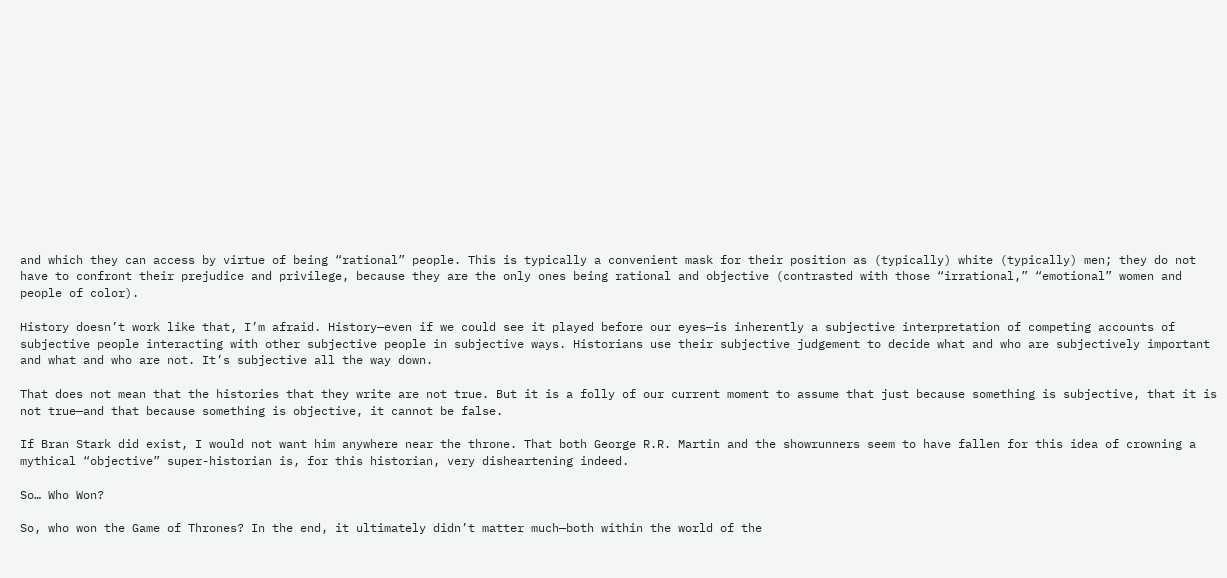and which they can access by virtue of being “rational” people. This is typically a convenient mask for their position as (typically) white (typically) men; they do not have to confront their prejudice and privilege, because they are the only ones being rational and objective (contrasted with those “irrational,” “emotional” women and people of color).

History doesn’t work like that, I’m afraid. History—even if we could see it played before our eyes—is inherently a subjective interpretation of competing accounts of subjective people interacting with other subjective people in subjective ways. Historians use their subjective judgement to decide what and who are subjectively important and what and who are not. It’s subjective all the way down.

That does not mean that the histories that they write are not true. But it is a folly of our current moment to assume that just because something is subjective, that it is not true—and that because something is objective, it cannot be false.

If Bran Stark did exist, I would not want him anywhere near the throne. That both George R.R. Martin and the showrunners seem to have fallen for this idea of crowning a mythical “objective” super-historian is, for this historian, very disheartening indeed.

So… Who Won?

So, who won the Game of Thrones? In the end, it ultimately didn’t matter much—both within the world of the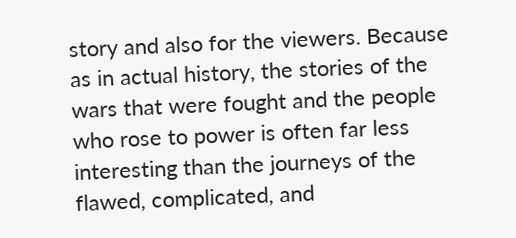story and also for the viewers. Because as in actual history, the stories of the wars that were fought and the people who rose to power is often far less interesting than the journeys of the flawed, complicated, and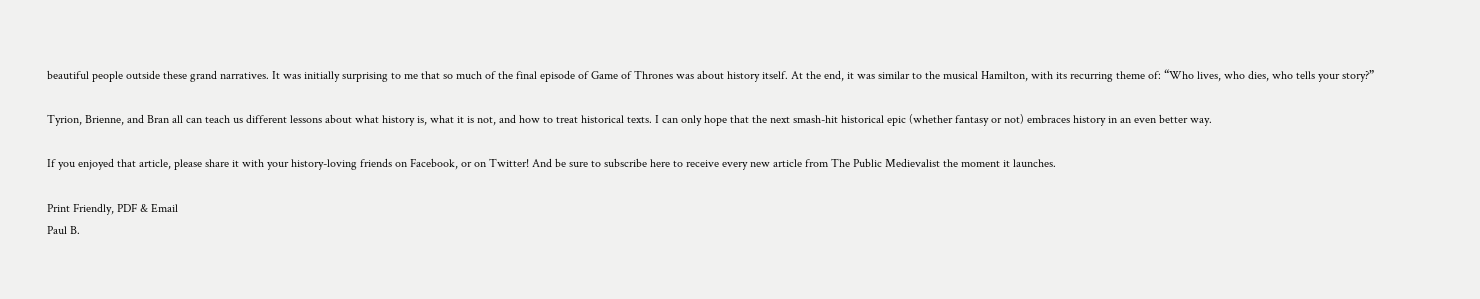beautiful people outside these grand narratives. It was initially surprising to me that so much of the final episode of Game of Thrones was about history itself. At the end, it was similar to the musical Hamilton, with its recurring theme of: “Who lives, who dies, who tells your story?”

Tyrion, Brienne, and Bran all can teach us different lessons about what history is, what it is not, and how to treat historical texts. I can only hope that the next smash-hit historical epic (whether fantasy or not) embraces history in an even better way.

If you enjoyed that article, please share it with your history-loving friends on Facebook, or on Twitter! And be sure to subscribe here to receive every new article from The Public Medievalist the moment it launches.

Print Friendly, PDF & Email
Paul B.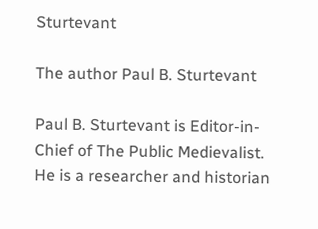Sturtevant

The author Paul B. Sturtevant

Paul B. Sturtevant is Editor-in-Chief of The Public Medievalist. He is a researcher and historian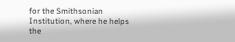for the Smithsonian Institution, where he helps the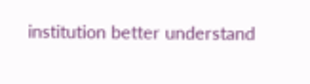institution better understand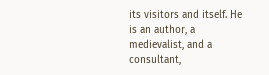its visitors and itself. He is an author, a medievalist, and a consultant,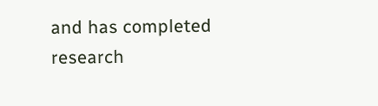and has completed research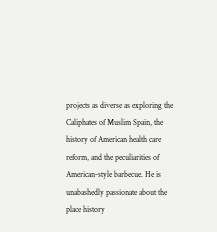projects as diverse as exploring the Caliphates of Muslim Spain, the history of American health care reform, and the peculiarities of American-style barbecue. He is unabashedly passionate about the place history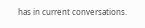has in current conversations.